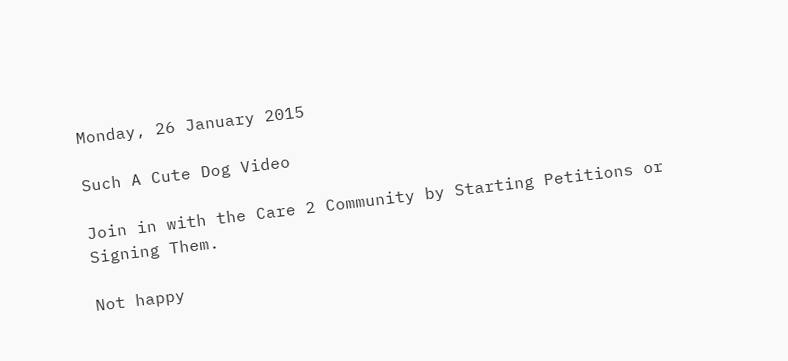Monday, 26 January 2015

Such A Cute Dog Video

Join in with the Care 2 Community by Starting Petitions or Signing Them.

Not happy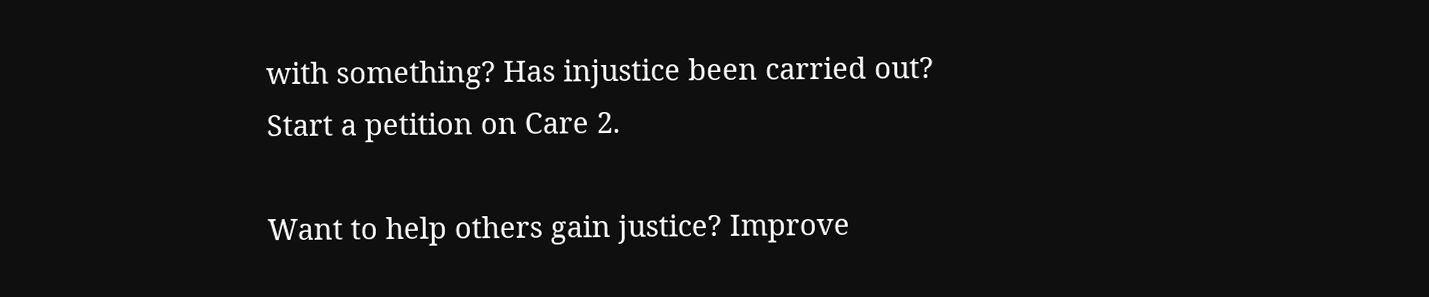with something? Has injustice been carried out?
Start a petition on Care 2.

Want to help others gain justice? Improve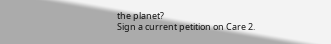the planet?
Sign a current petition on Care 2.